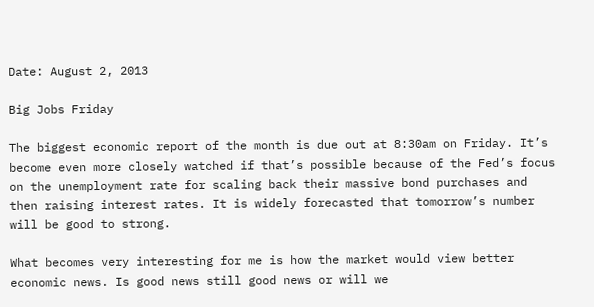Date: August 2, 2013

Big Jobs Friday

The biggest economic report of the month is due out at 8:30am on Friday. It’s become even more closely watched if that’s possible because of the Fed’s focus on the unemployment rate for scaling back their massive bond purchases and then raising interest rates. It is widely forecasted that tomorrow’s number will be good to strong.

What becomes very interesting for me is how the market would view better economic news. Is good news still good news or will we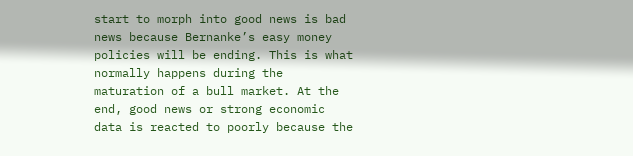start to morph into good news is bad news because Bernanke’s easy money policies will be ending. This is what normally happens during the maturation of a bull market. At the end, good news or strong economic data is reacted to poorly because the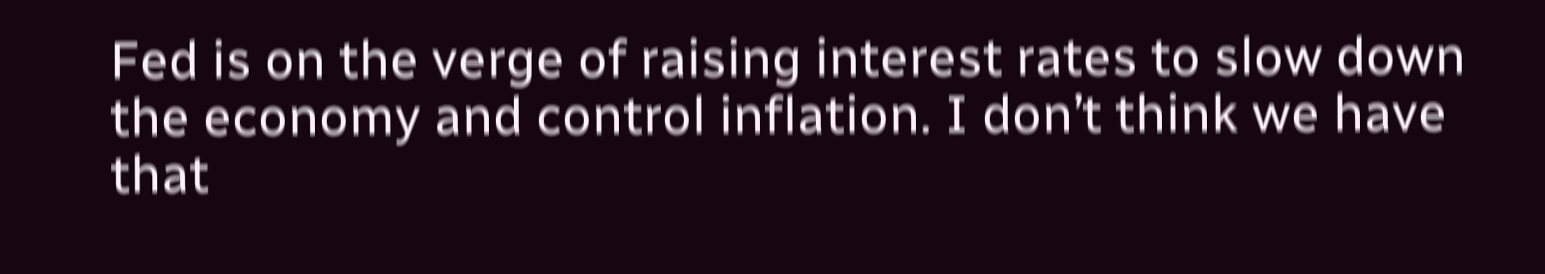Fed is on the verge of raising interest rates to slow down the economy and control inflation. I don’t think we have that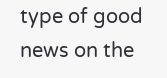type of good news on the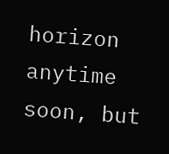horizon anytime soon, but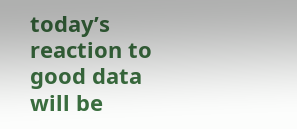today’s reaction to good data will be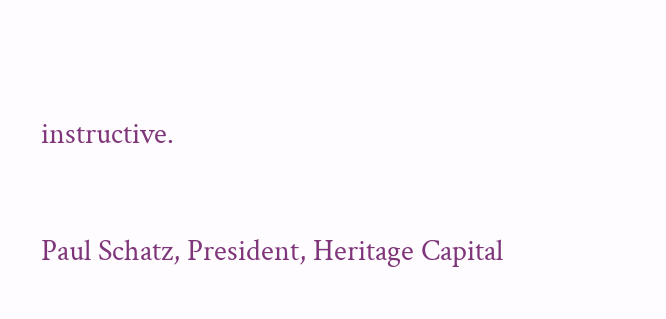instructive.


Paul Schatz, President, Heritage Capital